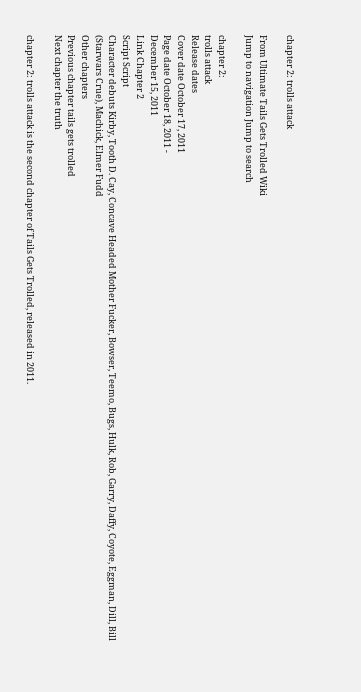chapter 2: trolls attack

From Ultimate Tails Gets Trolled Wiki
Jump to navigation Jump to search

chapter 2:
trolls attack
Release dates
Cover date October 17, 2011
Page date October 18, 2011 -
December 15, 2011
Link Chapter 2
Script Script
Character debuts Kirby, Tooth D. Cay, Concave Headed Mother Fucker, Bowser, Teemo, Bugs, Hulk, Rob, Garry, Daffy, Coyote, Eggman, Dill, Bill (Starwars Crue), Machick, Elmer Fudd
Other chapters
Previous chapter tails gets trolled
Next chapter the truth

chapter 2: trolls attack is the second chapter of Tails Gets Trolled, released in 2011.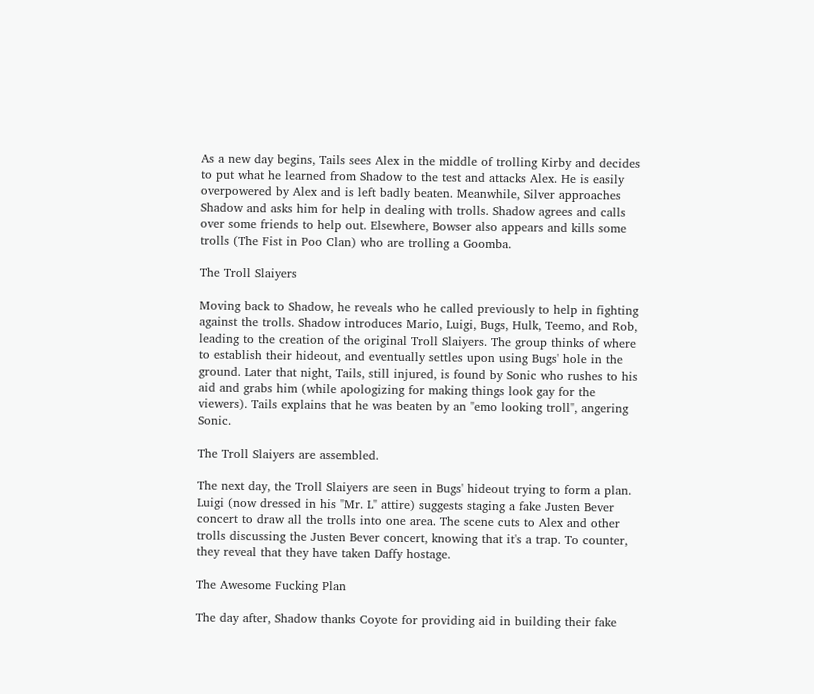As a new day begins, Tails sees Alex in the middle of trolling Kirby and decides to put what he learned from Shadow to the test and attacks Alex. He is easily overpowered by Alex and is left badly beaten. Meanwhile, Silver approaches Shadow and asks him for help in dealing with trolls. Shadow agrees and calls over some friends to help out. Elsewhere, Bowser also appears and kills some trolls (The Fist in Poo Clan) who are trolling a Goomba.

The Troll Slaiyers

Moving back to Shadow, he reveals who he called previously to help in fighting against the trolls. Shadow introduces Mario, Luigi, Bugs, Hulk, Teemo, and Rob, leading to the creation of the original Troll Slaiyers. The group thinks of where to establish their hideout, and eventually settles upon using Bugs' hole in the ground. Later that night, Tails, still injured, is found by Sonic who rushes to his aid and grabs him (while apologizing for making things look gay for the viewers). Tails explains that he was beaten by an "emo looking troll", angering Sonic.

The Troll Slaiyers are assembled.

The next day, the Troll Slaiyers are seen in Bugs' hideout trying to form a plan. Luigi (now dressed in his "Mr. L" attire) suggests staging a fake Justen Bever concert to draw all the trolls into one area. The scene cuts to Alex and other trolls discussing the Justen Bever concert, knowing that it's a trap. To counter, they reveal that they have taken Daffy hostage.

The Awesome Fucking Plan

The day after, Shadow thanks Coyote for providing aid in building their fake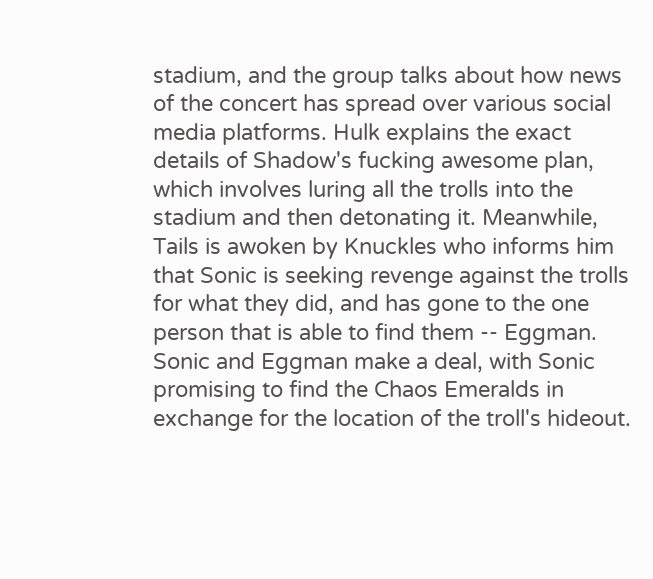stadium, and the group talks about how news of the concert has spread over various social media platforms. Hulk explains the exact details of Shadow's fucking awesome plan, which involves luring all the trolls into the stadium and then detonating it. Meanwhile, Tails is awoken by Knuckles who informs him that Sonic is seeking revenge against the trolls for what they did, and has gone to the one person that is able to find them -- Eggman. Sonic and Eggman make a deal, with Sonic promising to find the Chaos Emeralds in exchange for the location of the troll's hideout.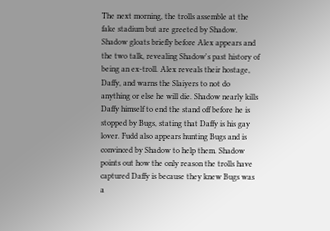The next morning, the trolls assemble at the fake stadium but are greeted by Shadow. Shadow gloats briefly before Alex appears and the two talk, revealing Shadow's past history of being an ex-troll. Alex reveals their hostage, Daffy, and warns the Slaiyers to not do anything or else he will die. Shadow nearly kills Daffy himself to end the stand off before he is stopped by Bugs, stating that Daffy is his gay lover. Fudd also appears hunting Bugs and is convinced by Shadow to help them. Shadow points out how the only reason the trolls have captured Daffy is because they knew Bugs was a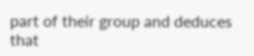part of their group and deduces that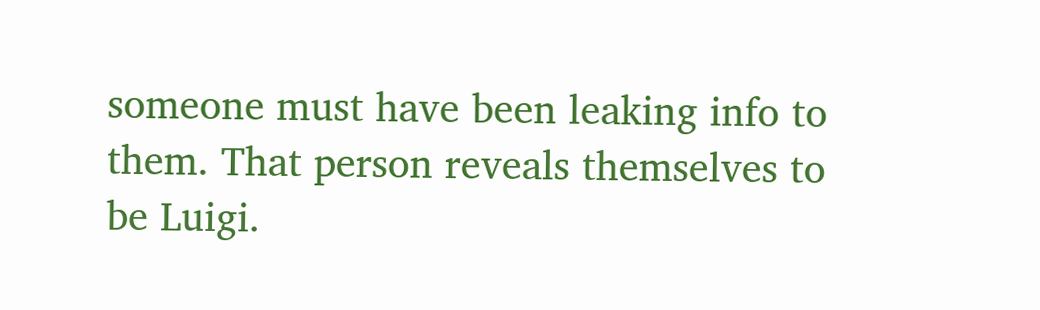someone must have been leaking info to them. That person reveals themselves to be Luigi.